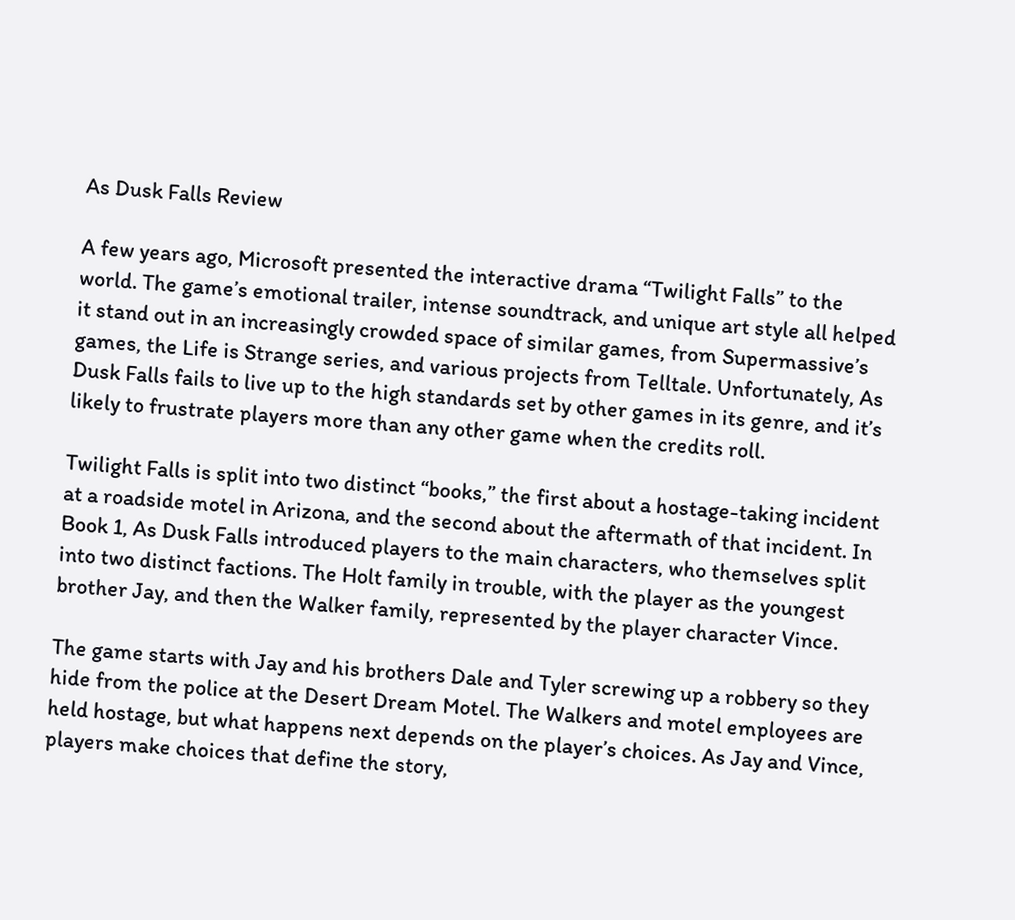As Dusk Falls Review

A few years ago, Microsoft presented the interactive drama “Twilight Falls” to the world. The game’s emotional trailer, intense soundtrack, and unique art style all helped it stand out in an increasingly crowded space of similar games, from Supermassive’s games, the Life is Strange series, and various projects from Telltale. Unfortunately, As Dusk Falls fails to live up to the high standards set by other games in its genre, and it’s likely to frustrate players more than any other game when the credits roll.

Twilight Falls is split into two distinct “books,” the first about a hostage-taking incident at a roadside motel in Arizona, and the second about the aftermath of that incident. In Book 1, As Dusk Falls introduced players to the main characters, who themselves split into two distinct factions. The Holt family in trouble, with the player as the youngest brother Jay, and then the Walker family, represented by the player character Vince.

The game starts with Jay and his brothers Dale and Tyler screwing up a robbery so they hide from the police at the Desert Dream Motel. The Walkers and motel employees are held hostage, but what happens next depends on the player’s choices. As Jay and Vince, players make choices that define the story,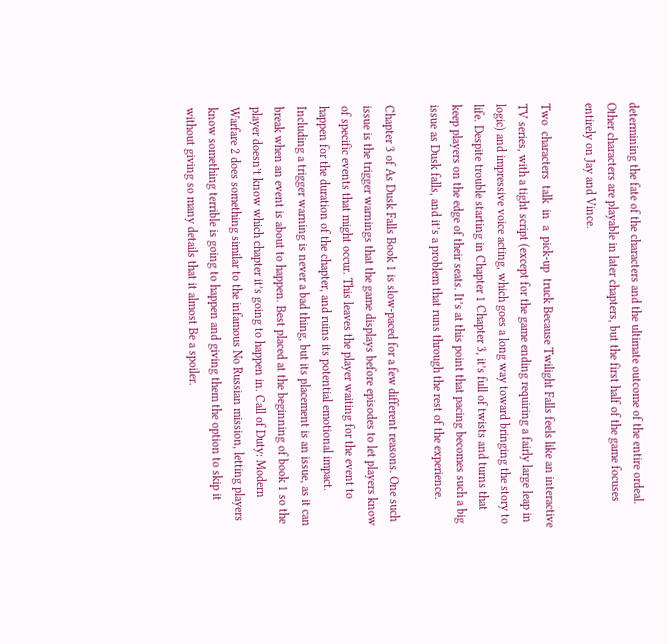determining the fate of the characters and the ultimate outcome of the entire ordeal. Other characters are playable in later chapters, but the first half of the game focuses entirely on Jay and Vince.

Two  characters  talk  in  a  pick-up  truck Because Twilight Falls feels like an interactive TV series, with a tight script (except for the game ending requiring a fairly large leap in logic) and impressive voice acting, which goes a long way toward bringing the story to life. Despite trouble starting in Chapter 1 Chapter 3, it’s full of twists and turns that keep players on the edge of their seats. It’s at this point that pacing becomes such a big issue as Dusk falls, and it’s a problem that runs through the rest of the experience.

Chapter 3 of As Dusk Falls Book 1 is slow-paced for a few different reasons. One such issue is the trigger warnings that the game displays before episodes to let players know of specific events that might occur. This leaves the player waiting for the event to happen for the duration of the chapter, and ruins its potential emotional impact. Including a trigger warning is never a bad thing, but its placement is an issue, as it can break when an event is about to happen. Best placed at the beginning of book 1 so the player doesn’t know which chapter it’s going to happen in. Call of Duty: Modern Warfare 2 does something similar to the infamous No Russian mission, letting players know something terrible is going to happen and giving them the option to skip it without giving so many details that it almost Be a spoiler.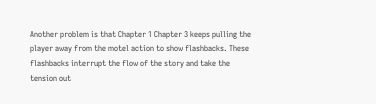Another problem is that Chapter 1 Chapter 3 keeps pulling the player away from the motel action to show flashbacks. These flashbacks interrupt the flow of the story and take the tension out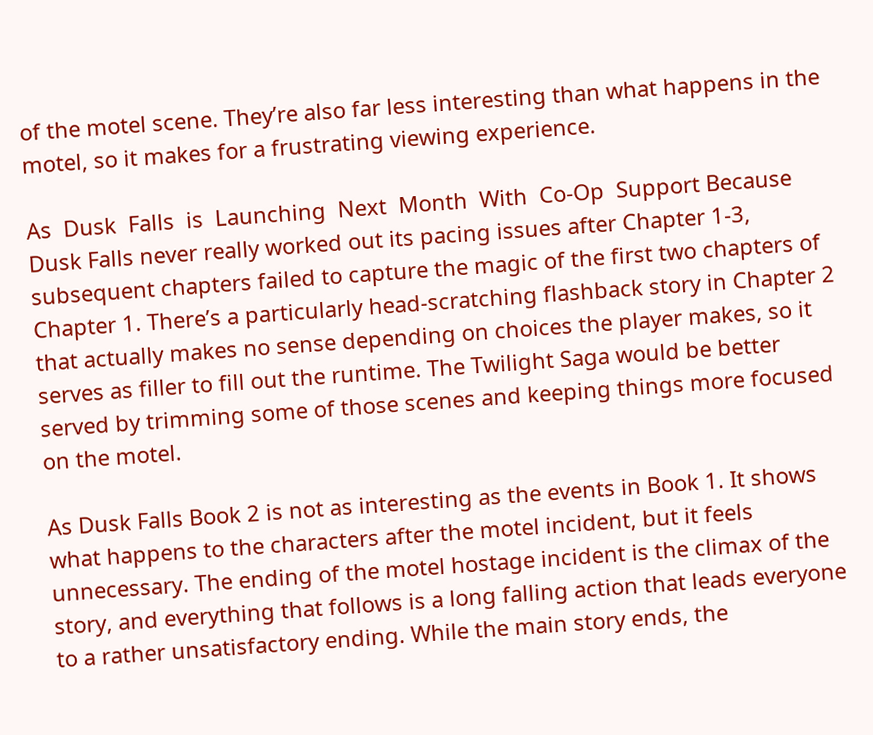of the motel scene. They’re also far less interesting than what happens in the motel, so it makes for a frustrating viewing experience.

As  Dusk  Falls  is  Launching  Next  Month  With  Co-Op  Support Because Dusk Falls never really worked out its pacing issues after Chapter 1-3, subsequent chapters failed to capture the magic of the first two chapters of Chapter 1. There’s a particularly head-scratching flashback story in Chapter 2 that actually makes no sense depending on choices the player makes, so it serves as filler to fill out the runtime. The Twilight Saga would be better served by trimming some of those scenes and keeping things more focused on the motel.

As Dusk Falls Book 2 is not as interesting as the events in Book 1. It shows what happens to the characters after the motel incident, but it feels unnecessary. The ending of the motel hostage incident is the climax of the story, and everything that follows is a long falling action that leads everyone to a rather unsatisfactory ending. While the main story ends, the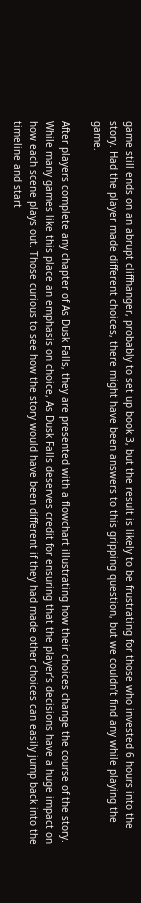game still ends on an abrupt cliffhanger, probably to set up book 3, but the result is likely to be frustrating for those who invested 6 hours into the story. Had the player made different choices, there might have been answers to this gripping question, but we couldn’t find any while playing the game.

After players complete any chapter of As Dusk Falls, they are presented with a flowchart illustrating how their choices change the course of the story. While many games like this place an emphasis on choice, As Dusk Falls deserves credit for ensuring that the player’s decisions have a huge impact on how each scene plays out. Those curious to see how the story would have been different if they had made other choices can easily jump back into the timeline and start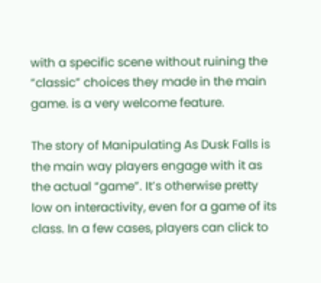with a specific scene without ruining the “classic” choices they made in the main game. is a very welcome feature.

The story of Manipulating As Dusk Falls is the main way players engage with it as the actual “game”. It’s otherwise pretty low on interactivity, even for a game of its class. In a few cases, players can click to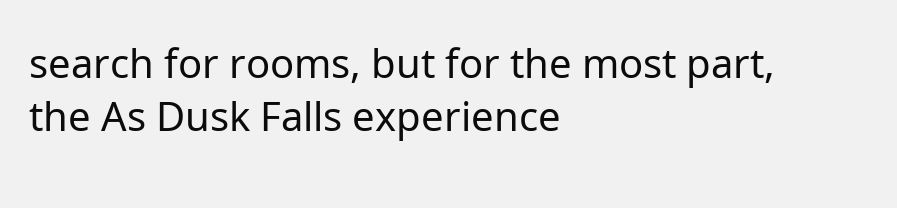search for rooms, but for the most part, the As Dusk Falls experience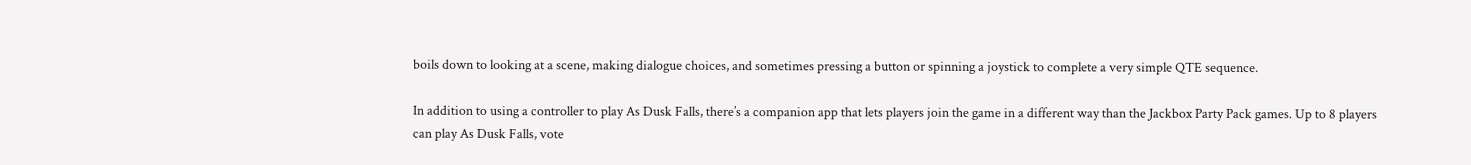boils down to looking at a scene, making dialogue choices, and sometimes pressing a button or spinning a joystick to complete a very simple QTE sequence.

In addition to using a controller to play As Dusk Falls, there’s a companion app that lets players join the game in a different way than the Jackbox Party Pack games. Up to 8 players can play As Dusk Falls, vote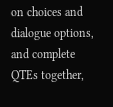on choices and dialogue options, and complete QTEs together,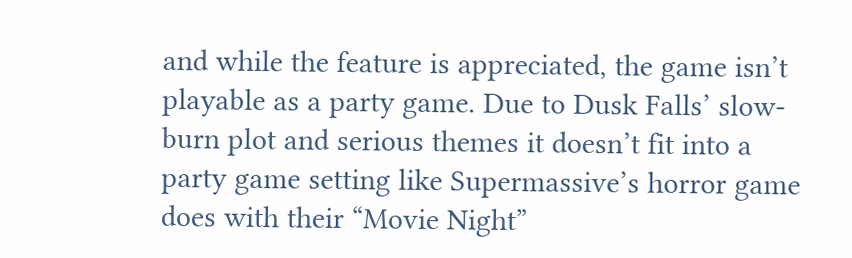and while the feature is appreciated, the game isn’t playable as a party game. Due to Dusk Falls’ slow-burn plot and serious themes it doesn’t fit into a party game setting like Supermassive’s horror game does with their “Movie Night”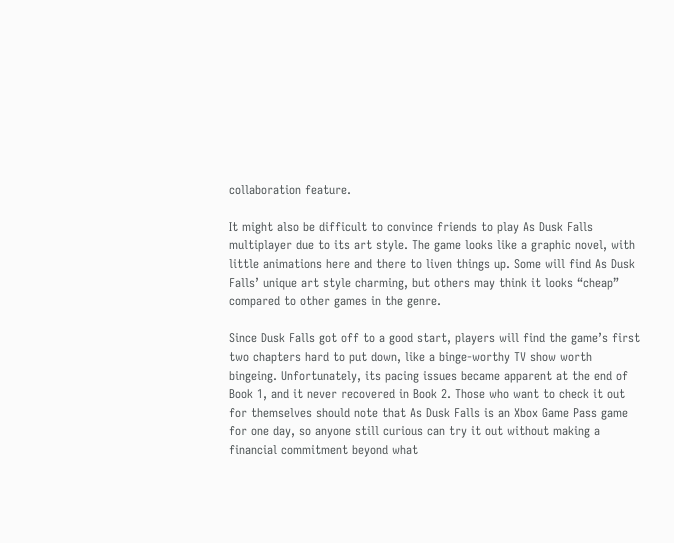collaboration feature.

It might also be difficult to convince friends to play As Dusk Falls multiplayer due to its art style. The game looks like a graphic novel, with little animations here and there to liven things up. Some will find As Dusk Falls’ unique art style charming, but others may think it looks “cheap” compared to other games in the genre.

Since Dusk Falls got off to a good start, players will find the game’s first two chapters hard to put down, like a binge-worthy TV show worth bingeing. Unfortunately, its pacing issues became apparent at the end of Book 1, and it never recovered in Book 2. Those who want to check it out for themselves should note that As Dusk Falls is an Xbox Game Pass game for one day, so anyone still curious can try it out without making a financial commitment beyond what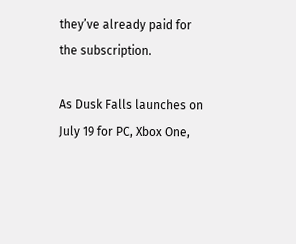they’ve already paid for the subscription.

As Dusk Falls launches on July 19 for PC, Xbox One,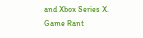and Xbox Series X. Game Rant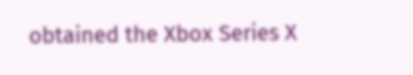obtained the Xbox Series X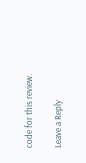code for this review.

Leave a Reply